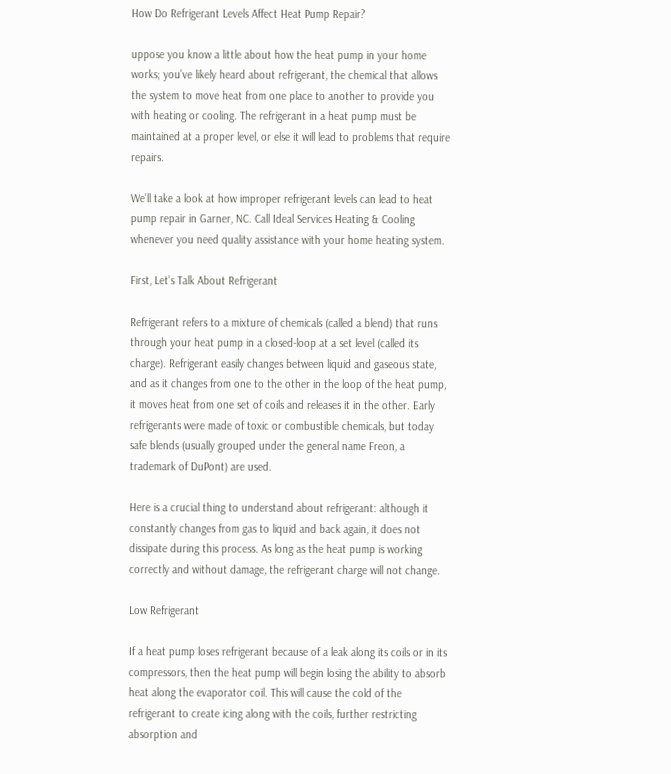How Do Refrigerant Levels Affect Heat Pump Repair?

uppose you know a little about how the heat pump in your home works; you’ve likely heard about refrigerant, the chemical that allows the system to move heat from one place to another to provide you with heating or cooling. The refrigerant in a heat pump must be maintained at a proper level, or else it will lead to problems that require repairs.

We’ll take a look at how improper refrigerant levels can lead to heat pump repair in Garner, NC. Call Ideal Services Heating & Cooling whenever you need quality assistance with your home heating system.

First, Let’s Talk About Refrigerant

Refrigerant refers to a mixture of chemicals (called a blend) that runs through your heat pump in a closed-loop at a set level (called its charge). Refrigerant easily changes between liquid and gaseous state, and as it changes from one to the other in the loop of the heat pump, it moves heat from one set of coils and releases it in the other. Early refrigerants were made of toxic or combustible chemicals, but today safe blends (usually grouped under the general name Freon, a trademark of DuPont) are used.

Here is a crucial thing to understand about refrigerant: although it constantly changes from gas to liquid and back again, it does not dissipate during this process. As long as the heat pump is working correctly and without damage, the refrigerant charge will not change.

Low Refrigerant

If a heat pump loses refrigerant because of a leak along its coils or in its compressors, then the heat pump will begin losing the ability to absorb heat along the evaporator coil. This will cause the cold of the refrigerant to create icing along with the coils, further restricting absorption and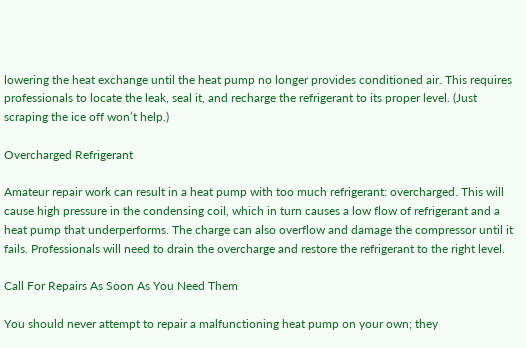lowering the heat exchange until the heat pump no longer provides conditioned air. This requires professionals to locate the leak, seal it, and recharge the refrigerant to its proper level. (Just scraping the ice off won’t help.)

Overcharged Refrigerant

Amateur repair work can result in a heat pump with too much refrigerant: overcharged. This will cause high pressure in the condensing coil, which in turn causes a low flow of refrigerant and a heat pump that underperforms. The charge can also overflow and damage the compressor until it fails. Professionals will need to drain the overcharge and restore the refrigerant to the right level.

Call For Repairs As Soon As You Need Them

You should never attempt to repair a malfunctioning heat pump on your own; they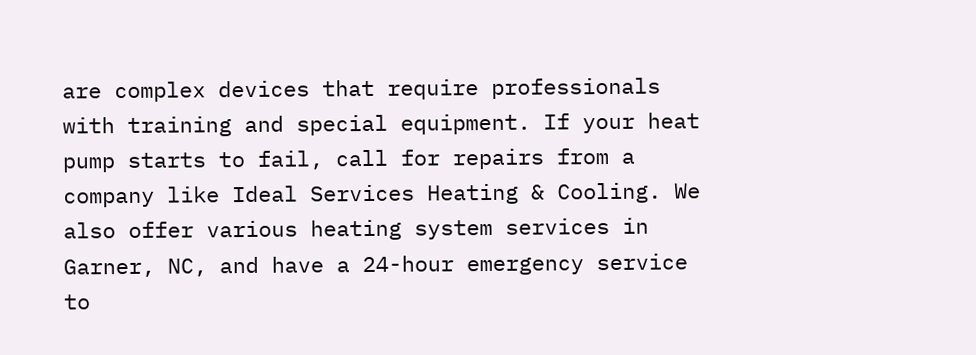are complex devices that require professionals with training and special equipment. If your heat pump starts to fail, call for repairs from a company like Ideal Services Heating & Cooling. We also offer various heating system services in Garner, NC, and have a 24-hour emergency service to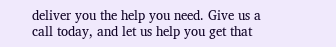deliver you the help you need. Give us a call today, and let us help you get that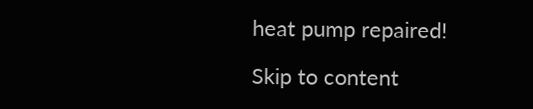heat pump repaired!

Skip to content